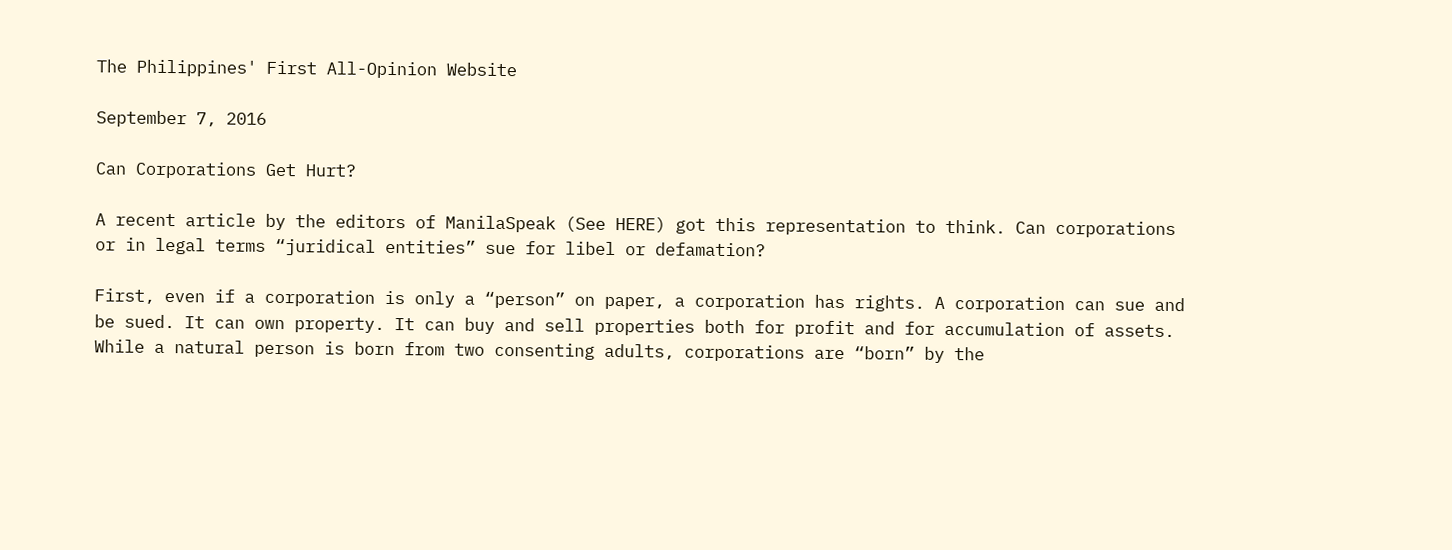The Philippines' First All-Opinion Website

September 7, 2016

Can Corporations Get Hurt?

A recent article by the editors of ManilaSpeak (See HERE) got this representation to think. Can corporations or in legal terms “juridical entities” sue for libel or defamation?

First, even if a corporation is only a “person” on paper, a corporation has rights. A corporation can sue and be sued. It can own property. It can buy and sell properties both for profit and for accumulation of assets. While a natural person is born from two consenting adults, corporations are “born” by the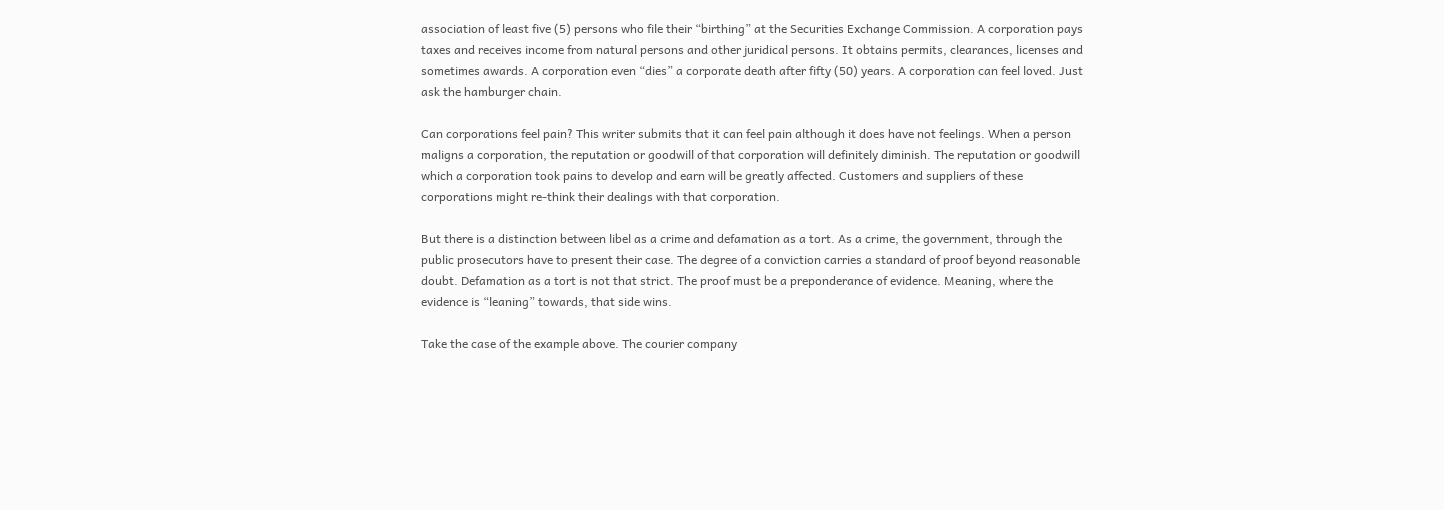association of least five (5) persons who file their “birthing” at the Securities Exchange Commission. A corporation pays taxes and receives income from natural persons and other juridical persons. It obtains permits, clearances, licenses and sometimes awards. A corporation even “dies” a corporate death after fifty (50) years. A corporation can feel loved. Just ask the hamburger chain.

Can corporations feel pain? This writer submits that it can feel pain although it does have not feelings. When a person maligns a corporation, the reputation or goodwill of that corporation will definitely diminish. The reputation or goodwill which a corporation took pains to develop and earn will be greatly affected. Customers and suppliers of these corporations might re-think their dealings with that corporation.

But there is a distinction between libel as a crime and defamation as a tort. As a crime, the government, through the public prosecutors have to present their case. The degree of a conviction carries a standard of proof beyond reasonable doubt. Defamation as a tort is not that strict. The proof must be a preponderance of evidence. Meaning, where the evidence is “leaning” towards, that side wins.

Take the case of the example above. The courier company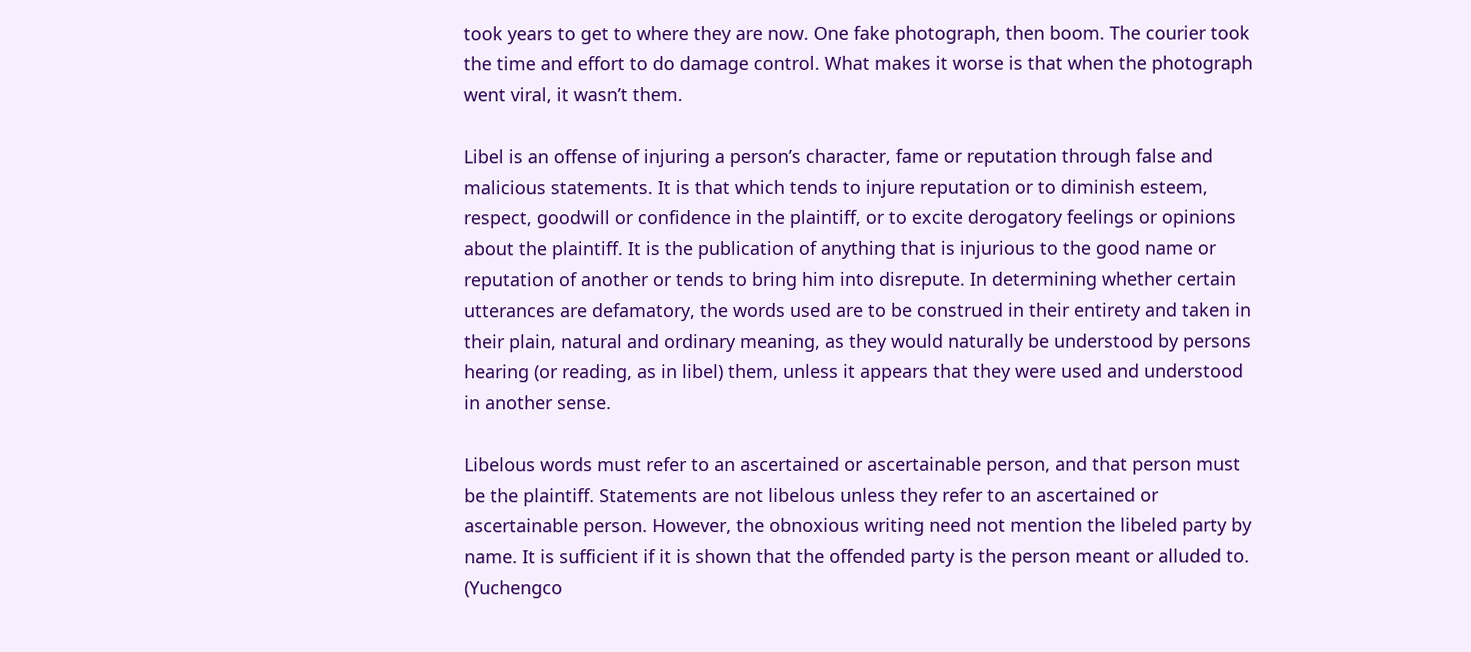took years to get to where they are now. One fake photograph, then boom. The courier took the time and effort to do damage control. What makes it worse is that when the photograph went viral, it wasn’t them.

Libel is an offense of injuring a person’s character, fame or reputation through false and malicious statements. It is that which tends to injure reputation or to diminish esteem, respect, goodwill or confidence in the plaintiff, or to excite derogatory feelings or opinions about the plaintiff. It is the publication of anything that is injurious to the good name or reputation of another or tends to bring him into disrepute. In determining whether certain utterances are defamatory, the words used are to be construed in their entirety and taken in their plain, natural and ordinary meaning, as they would naturally be understood by persons hearing (or reading, as in libel) them, unless it appears that they were used and understood in another sense.

Libelous words must refer to an ascertained or ascertainable person, and that person must be the plaintiff. Statements are not libelous unless they refer to an ascertained or ascertainable person. However, the obnoxious writing need not mention the libeled party by name. It is sufficient if it is shown that the offended party is the person meant or alluded to. (Yuchengco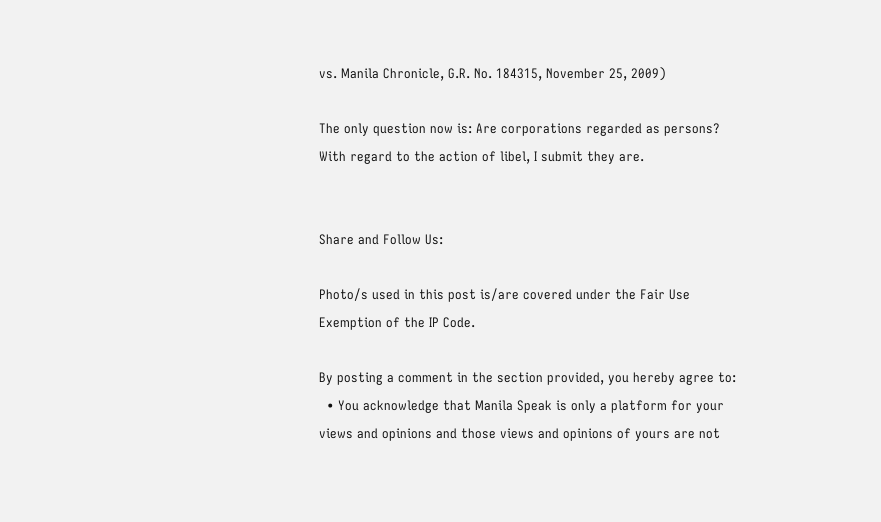vs. Manila Chronicle, G.R. No. 184315, November 25, 2009)

The only question now is: Are corporations regarded as persons? With regard to the action of libel, I submit they are.


Share and Follow Us:

Photo/s used in this post is/are covered under the Fair Use Exemption of the IP Code.

By posting a comment in the section provided, you hereby agree to:
  • You acknowledge that Manila Speak is only a platform for your views and opinions and those views and opinions of yours are not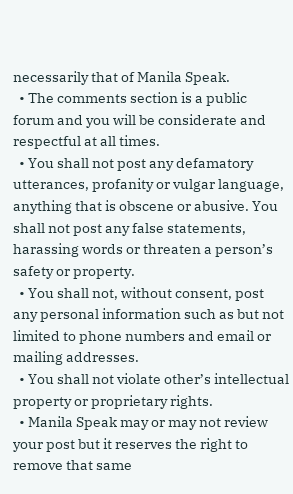necessarily that of Manila Speak.
  • The comments section is a public forum and you will be considerate and respectful at all times.
  • You shall not post any defamatory utterances, profanity or vulgar language, anything that is obscene or abusive. You shall not post any false statements, harassing words or threaten a person’s safety or property.
  • You shall not, without consent, post any personal information such as but not limited to phone numbers and email or mailing addresses.
  • You shall not violate other’s intellectual property or proprietary rights.
  • Manila Speak may or may not review your post but it reserves the right to remove that same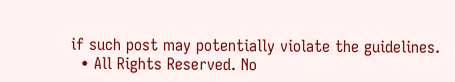if such post may potentially violate the guidelines.
  • All Rights Reserved. No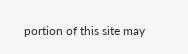portion of this site may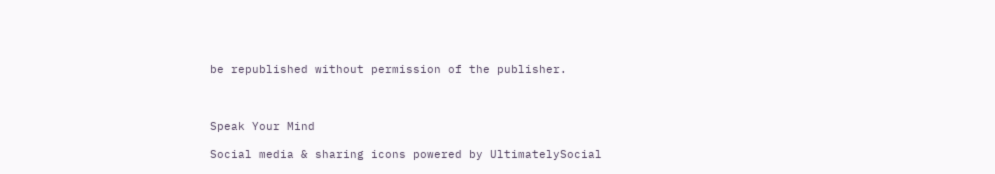be republished without permission of the publisher.



Speak Your Mind

Social media & sharing icons powered by UltimatelySocial